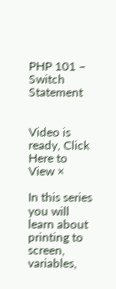PHP 101 – Switch Statement


Video is ready, Click Here to View ×

In this series you will learn about printing to screen, variables,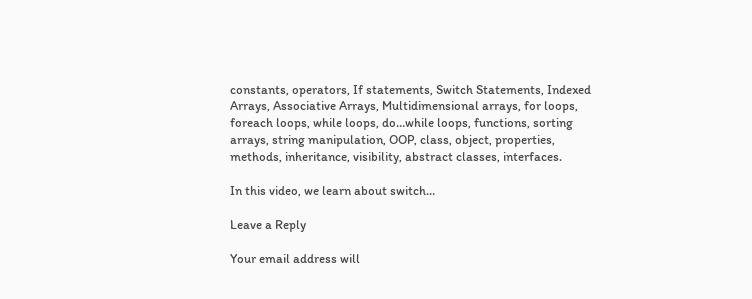constants, operators, If statements, Switch Statements, Indexed Arrays, Associative Arrays, Multidimensional arrays, for loops, foreach loops, while loops, do…while loops, functions, sorting arrays, string manipulation, OOP, class, object, properties, methods, inheritance, visibility, abstract classes, interfaces.

In this video, we learn about switch…

Leave a Reply

Your email address will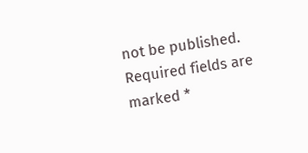not be published. Required fields are marked *